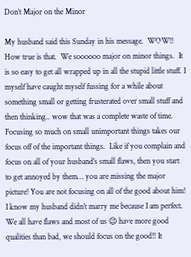Don’t Major on the Minor

My husband said this Sunday in his message.  WOW!! How true is that.  We soooooo major on minor things.  It is so easy to get all wrapped up in all the stupid little stuff. I myself have caught myself fussing for a while about something small or getting frusterated over small stuff and then thinking.. wow that was a complete waste of time.  Focusing so much on small unimportant things takes our focus off of the important things.  Like if you complain and focus on all of your husband’s small flaws, then you start to get annoyed by them… you are missing the major picture! You are not focusing on all of the good about him! I know my husband didn’t marry me because I am perfect.  We all have flaws and most of us 😉 have more good qualities than bad, we should focus on the good!! It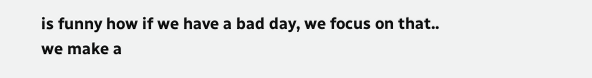is funny how if we have a bad day, we focus on that.. we make a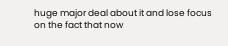huge major deal about it and lose focus on the fact that now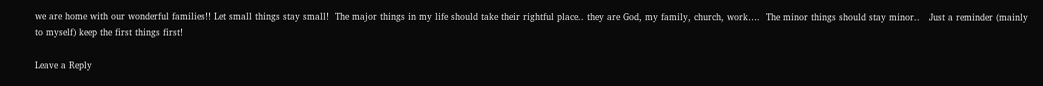we are home with our wonderful families!! Let small things stay small!  The major things in my life should take their rightful place.. they are God, my family, church, work….  The minor things should stay minor..   Just a reminder (mainly to myself) keep the first things first!

Leave a Reply